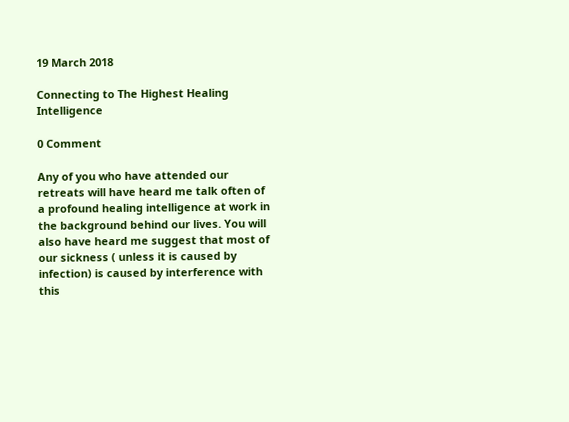19 March 2018

Connecting to The Highest Healing Intelligence

0 Comment

Any of you who have attended our retreats will have heard me talk often of a profound healing intelligence at work in the background behind our lives. You will also have heard me suggest that most of our sickness ( unless it is caused by infection) is caused by interference with this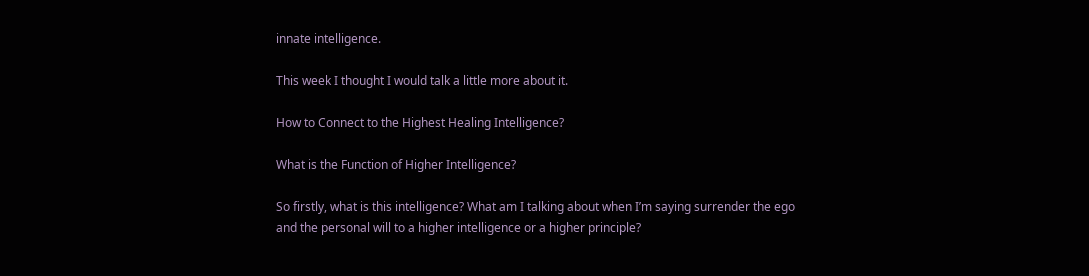innate intelligence.

This week I thought I would talk a little more about it.

How to Connect to the Highest Healing Intelligence?

What is the Function of Higher Intelligence?

So firstly, what is this intelligence? What am I talking about when I’m saying surrender the ego and the personal will to a higher intelligence or a higher principle?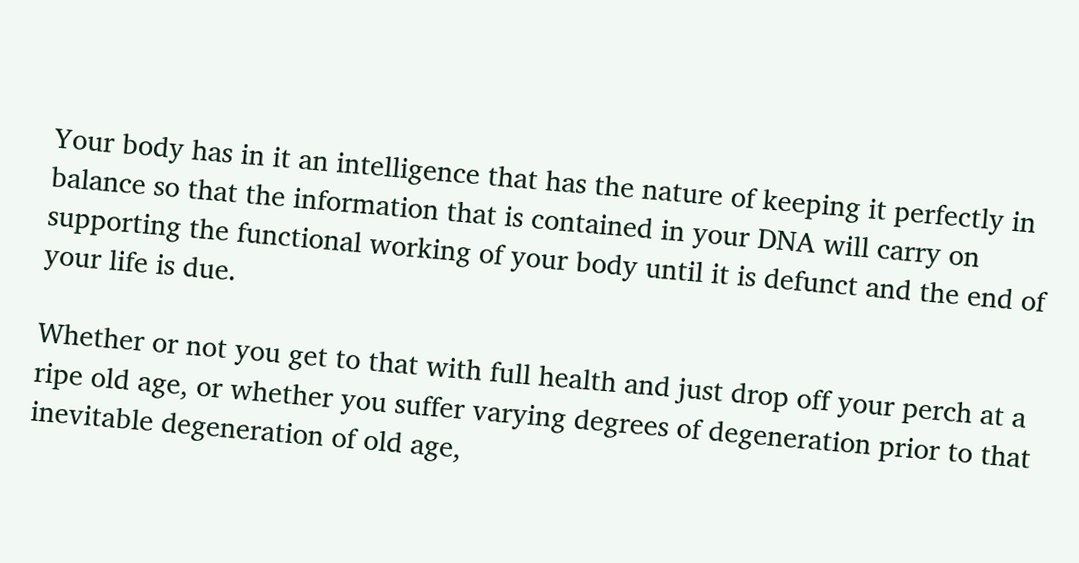Your body has in it an intelligence that has the nature of keeping it perfectly in balance so that the information that is contained in your DNA will carry on supporting the functional working of your body until it is defunct and the end of your life is due.

Whether or not you get to that with full health and just drop off your perch at a ripe old age, or whether you suffer varying degrees of degeneration prior to that inevitable degeneration of old age,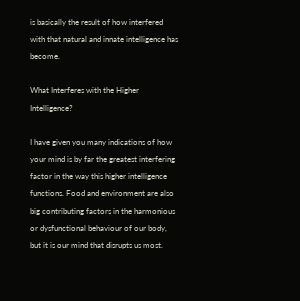is basically the result of how interfered with that natural and innate intelligence has become.

What Interferes with the Higher Intelligence?

I have given you many indications of how your mind is by far the greatest interfering factor in the way this higher intelligence functions. Food and environment are also big contributing factors in the harmonious or dysfunctional behaviour of our body, but it is our mind that disrupts us most.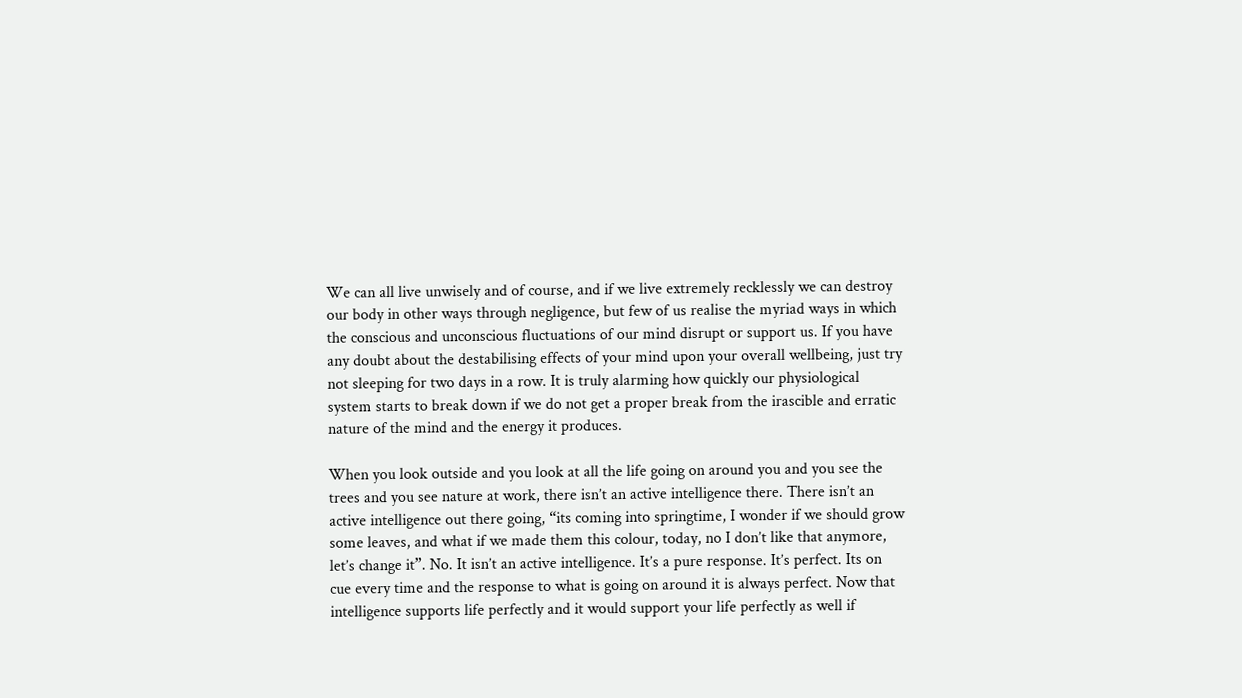We can all live unwisely and of course, and if we live extremely recklessly we can destroy our body in other ways through negligence, but few of us realise the myriad ways in which the conscious and unconscious fluctuations of our mind disrupt or support us. If you have any doubt about the destabilising effects of your mind upon your overall wellbeing, just try not sleeping for two days in a row. It is truly alarming how quickly our physiological system starts to break down if we do not get a proper break from the irascible and erratic nature of the mind and the energy it produces.

When you look outside and you look at all the life going on around you and you see the trees and you see nature at work, there isn’t an active intelligence there. There isn’t an active intelligence out there going, “its coming into springtime, I wonder if we should grow some leaves, and what if we made them this colour, today, no I don’t like that anymore, let’s change it”. No. It isn’t an active intelligence. It’s a pure response. It’s perfect. Its on cue every time and the response to what is going on around it is always perfect. Now that intelligence supports life perfectly and it would support your life perfectly as well if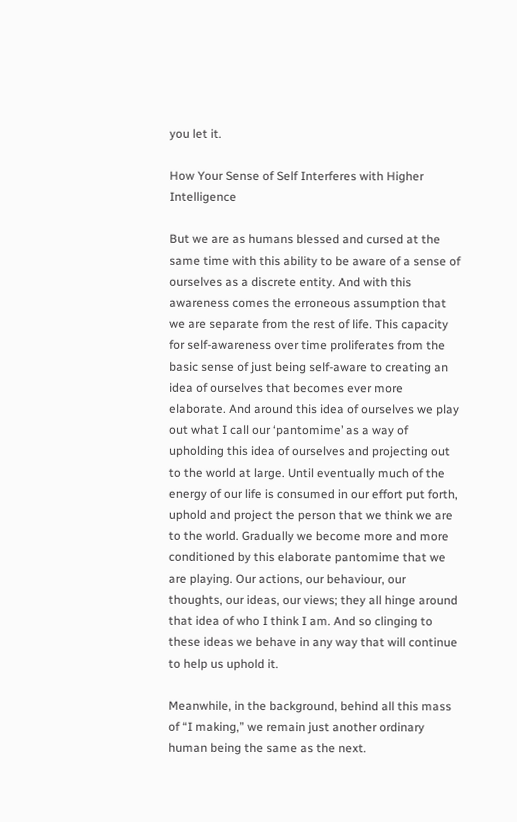you let it.

How Your Sense of Self Interferes with Higher Intelligence

But we are as humans blessed and cursed at the same time with this ability to be aware of a sense of ourselves as a discrete entity. And with this awareness comes the erroneous assumption that we are separate from the rest of life. This capacity for self-awareness over time proliferates from the basic sense of just being self-aware to creating an idea of ourselves that becomes ever more elaborate. And around this idea of ourselves we play out what I call our ‘pantomime’ as a way of upholding this idea of ourselves and projecting out to the world at large. Until eventually much of the energy of our life is consumed in our effort put forth, uphold and project the person that we think we are to the world. Gradually we become more and more conditioned by this elaborate pantomime that we are playing. Our actions, our behaviour, our thoughts, our ideas, our views; they all hinge around that idea of who I think I am. And so clinging to these ideas we behave in any way that will continue to help us uphold it.

Meanwhile, in the background, behind all this mass of “I making,” we remain just another ordinary human being the same as the next.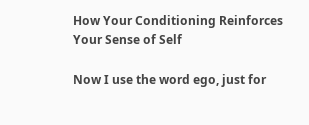How Your Conditioning Reinforces Your Sense of Self

Now I use the word ego, just for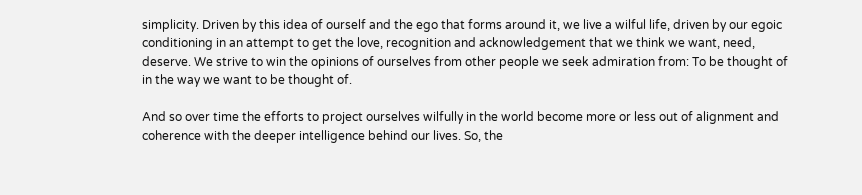simplicity. Driven by this idea of ourself and the ego that forms around it, we live a wilful life, driven by our egoic conditioning in an attempt to get the love, recognition and acknowledgement that we think we want, need, deserve. We strive to win the opinions of ourselves from other people we seek admiration from: To be thought of in the way we want to be thought of.

And so over time the efforts to project ourselves wilfully in the world become more or less out of alignment and coherence with the deeper intelligence behind our lives. So, the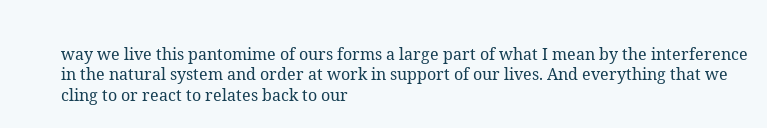way we live this pantomime of ours forms a large part of what I mean by the interference in the natural system and order at work in support of our lives. And everything that we cling to or react to relates back to our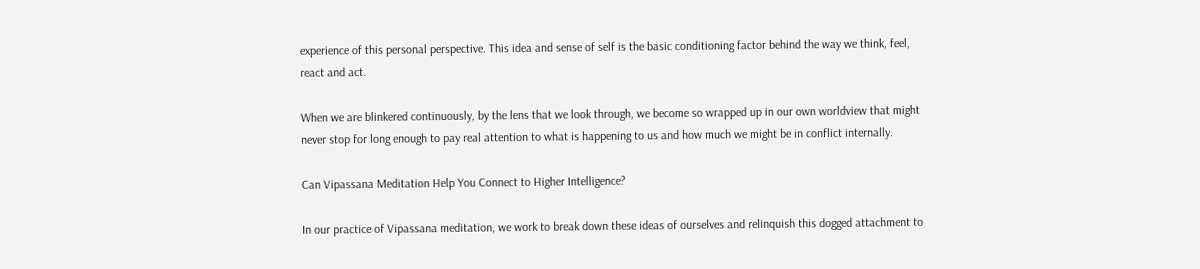experience of this personal perspective. This idea and sense of self is the basic conditioning factor behind the way we think, feel, react and act.

When we are blinkered continuously, by the lens that we look through, we become so wrapped up in our own worldview that might never stop for long enough to pay real attention to what is happening to us and how much we might be in conflict internally.

Can Vipassana Meditation Help You Connect to Higher Intelligence?

In our practice of Vipassana meditation, we work to break down these ideas of ourselves and relinquish this dogged attachment to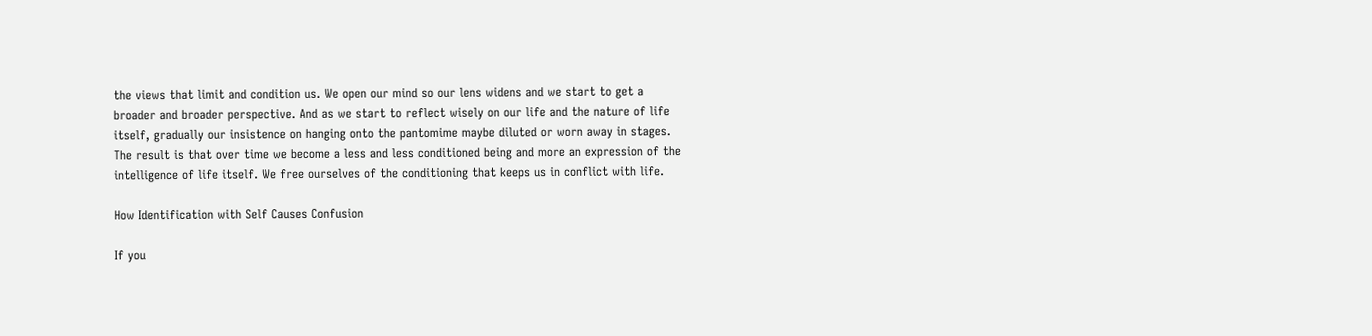the views that limit and condition us. We open our mind so our lens widens and we start to get a broader and broader perspective. And as we start to reflect wisely on our life and the nature of life itself, gradually our insistence on hanging onto the pantomime maybe diluted or worn away in stages. The result is that over time we become a less and less conditioned being and more an expression of the intelligence of life itself. We free ourselves of the conditioning that keeps us in conflict with life.

How Identification with Self Causes Confusion

If you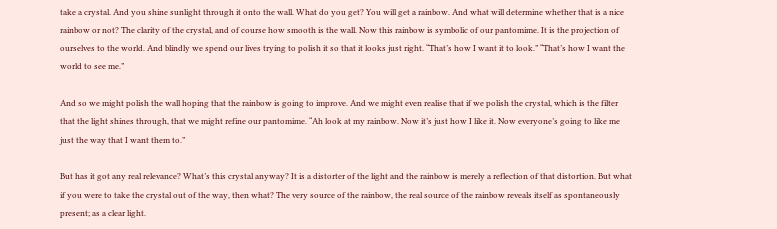take a crystal. And you shine sunlight through it onto the wall. What do you get? You will get a rainbow. And what will determine whether that is a nice rainbow or not? The clarity of the crystal, and of course how smooth is the wall. Now this rainbow is symbolic of our pantomime. It is the projection of ourselves to the world. And blindly we spend our lives trying to polish it so that it looks just right. “That’s how I want it to look.” “That’s how I want the world to see me.”

And so we might polish the wall hoping that the rainbow is going to improve. And we might even realise that if we polish the crystal, which is the filter that the light shines through, that we might refine our pantomime. “Ah look at my rainbow. Now it’s just how I like it. Now everyone’s going to like me just the way that I want them to.”

But has it got any real relevance? What’s this crystal anyway? It is a distorter of the light and the rainbow is merely a reflection of that distortion. But what if you were to take the crystal out of the way, then what? The very source of the rainbow, the real source of the rainbow reveals itself as spontaneously present; as a clear light.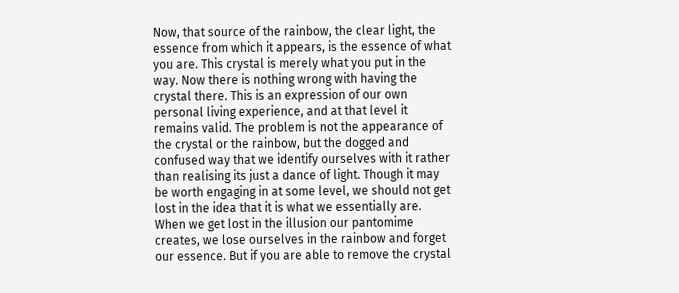Now, that source of the rainbow, the clear light, the essence from which it appears, is the essence of what you are. This crystal is merely what you put in the way. Now there is nothing wrong with having the crystal there. This is an expression of our own personal living experience, and at that level it remains valid. The problem is not the appearance of the crystal or the rainbow, but the dogged and confused way that we identify ourselves with it rather than realising its just a dance of light. Though it may be worth engaging in at some level, we should not get lost in the idea that it is what we essentially are. When we get lost in the illusion our pantomime creates, we lose ourselves in the rainbow and forget our essence. But if you are able to remove the crystal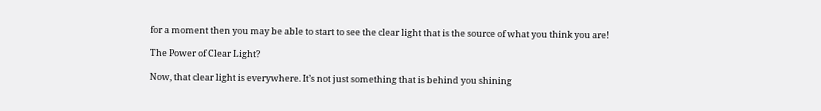for a moment then you may be able to start to see the clear light that is the source of what you think you are!

The Power of Clear Light?

Now, that clear light is everywhere. It’s not just something that is behind you shining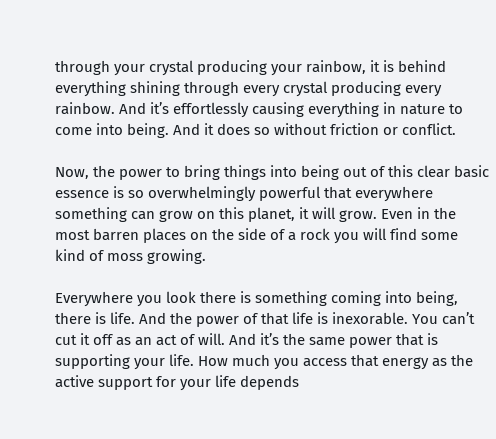through your crystal producing your rainbow, it is behind everything shining through every crystal producing every rainbow. And it’s effortlessly causing everything in nature to come into being. And it does so without friction or conflict.

Now, the power to bring things into being out of this clear basic essence is so overwhelmingly powerful that everywhere something can grow on this planet, it will grow. Even in the most barren places on the side of a rock you will find some kind of moss growing.

Everywhere you look there is something coming into being, there is life. And the power of that life is inexorable. You can’t cut it off as an act of will. And it’s the same power that is supporting your life. How much you access that energy as the active support for your life depends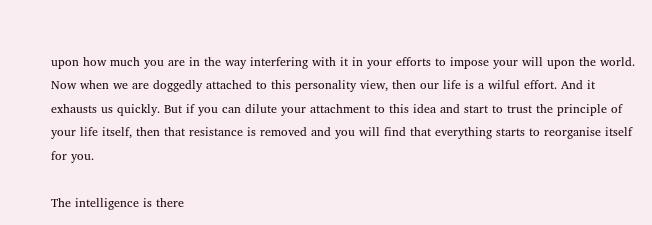upon how much you are in the way interfering with it in your efforts to impose your will upon the world. Now when we are doggedly attached to this personality view, then our life is a wilful effort. And it exhausts us quickly. But if you can dilute your attachment to this idea and start to trust the principle of your life itself, then that resistance is removed and you will find that everything starts to reorganise itself for you.

The intelligence is there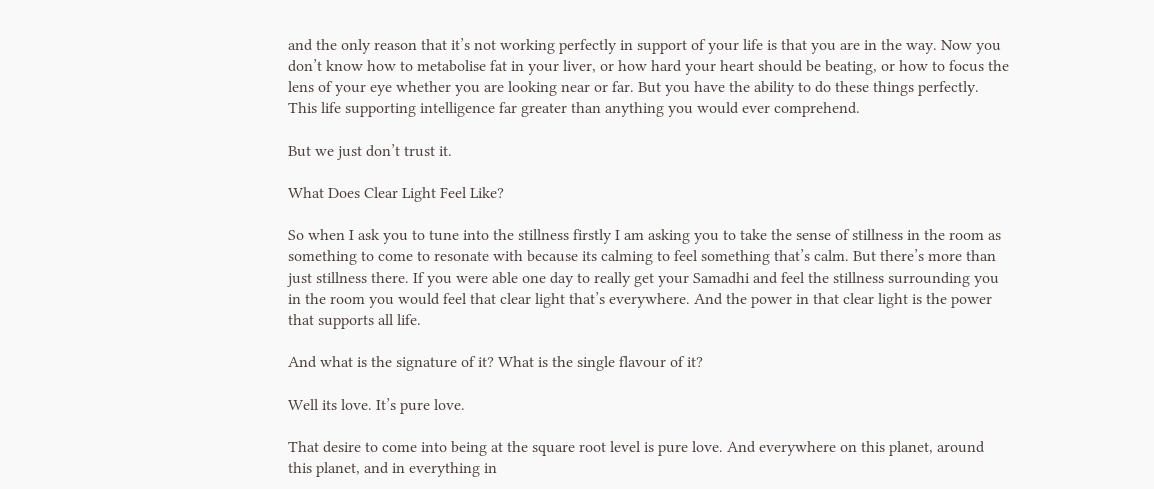and the only reason that it’s not working perfectly in support of your life is that you are in the way. Now you don’t know how to metabolise fat in your liver, or how hard your heart should be beating, or how to focus the lens of your eye whether you are looking near or far. But you have the ability to do these things perfectly. This life supporting intelligence far greater than anything you would ever comprehend.

But we just don’t trust it.

What Does Clear Light Feel Like?

So when I ask you to tune into the stillness firstly I am asking you to take the sense of stillness in the room as something to come to resonate with because its calming to feel something that’s calm. But there’s more than just stillness there. If you were able one day to really get your Samadhi and feel the stillness surrounding you in the room you would feel that clear light that’s everywhere. And the power in that clear light is the power that supports all life.

And what is the signature of it? What is the single flavour of it?

Well its love. It’s pure love.

That desire to come into being at the square root level is pure love. And everywhere on this planet, around this planet, and in everything in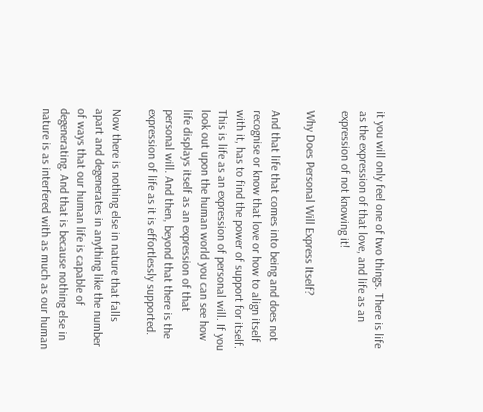it you will only feel one of two things. There is life as the expression of that love, and life as an expression of not knowing it!

Why Does Personal Will Express Itself?

And that life that comes into being and does not recognise or know that love or how to align itself with it, has to find the power of support for itself. This is life as an expression of personal will. If you look out upon the human world you can see how life displays itself as an expression of that personal will. And then, beyond that there is the expression of life as it is effortlessly supported.

Now there is nothing else in nature that falls apart and degenerates in anything like the number of ways that our human life is capable of degenerating. And that is because nothing else in nature is as interfered with as much as our human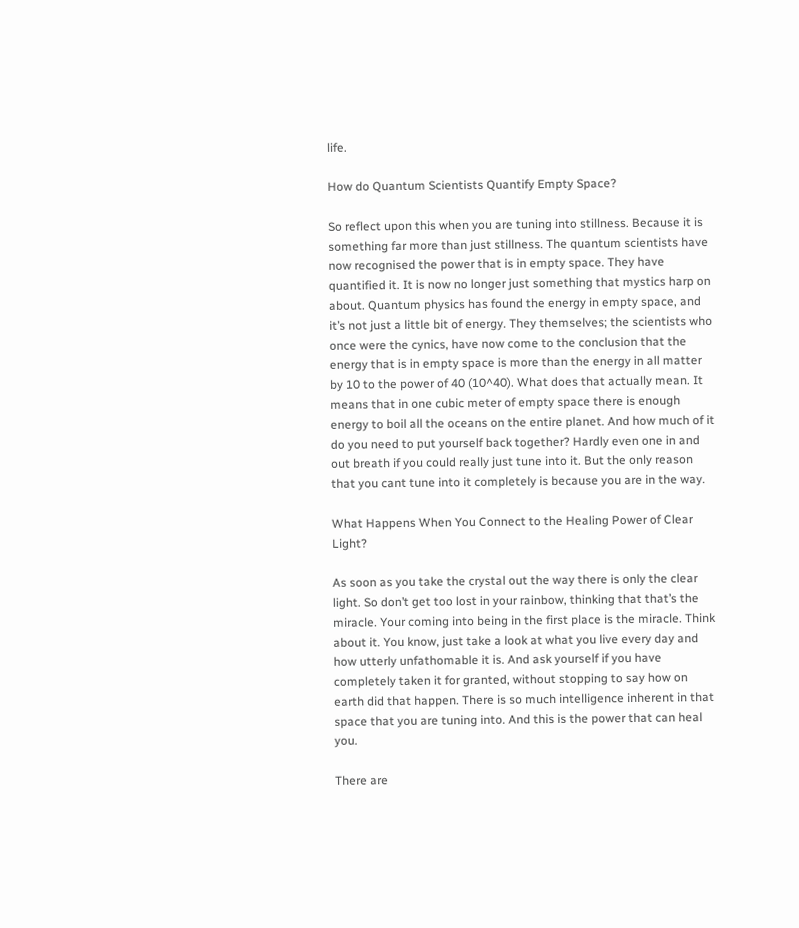life.

How do Quantum Scientists Quantify Empty Space?

So reflect upon this when you are tuning into stillness. Because it is something far more than just stillness. The quantum scientists have now recognised the power that is in empty space. They have quantified it. It is now no longer just something that mystics harp on about. Quantum physics has found the energy in empty space, and it’s not just a little bit of energy. They themselves; the scientists who once were the cynics, have now come to the conclusion that the energy that is in empty space is more than the energy in all matter by 10 to the power of 40 (10^40). What does that actually mean. It means that in one cubic meter of empty space there is enough energy to boil all the oceans on the entire planet. And how much of it do you need to put yourself back together? Hardly even one in and out breath if you could really just tune into it. But the only reason that you cant tune into it completely is because you are in the way.

What Happens When You Connect to the Healing Power of Clear Light?

As soon as you take the crystal out the way there is only the clear light. So don’t get too lost in your rainbow, thinking that that’s the miracle. Your coming into being in the first place is the miracle. Think about it. You know, just take a look at what you live every day and how utterly unfathomable it is. And ask yourself if you have completely taken it for granted, without stopping to say how on earth did that happen. There is so much intelligence inherent in that space that you are tuning into. And this is the power that can heal you.

There are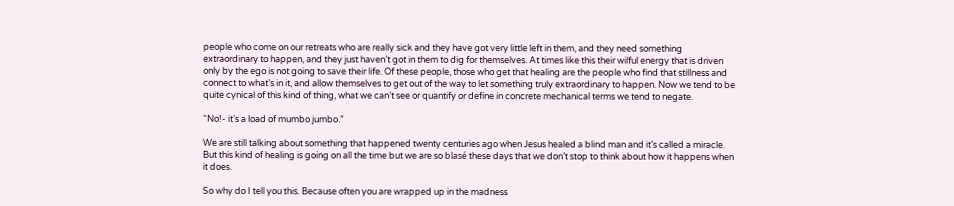people who come on our retreats who are really sick and they have got very little left in them, and they need something extraordinary to happen, and they just haven’t got in them to dig for themselves. At times like this their wilful energy that is driven only by the ego is not going to save their life. Of these people, those who get that healing are the people who find that stillness and connect to what’s in it, and allow themselves to get out of the way to let something truly extraordinary to happen. Now we tend to be quite cynical of this kind of thing, what we can’t see or quantify or define in concrete mechanical terms we tend to negate.

“No!- it’s a load of mumbo jumbo.”

We are still talking about something that happened twenty centuries ago when Jesus healed a blind man and it’s called a miracle. But this kind of healing is going on all the time but we are so blasé these days that we don’t stop to think about how it happens when it does.

So why do I tell you this. Because often you are wrapped up in the madness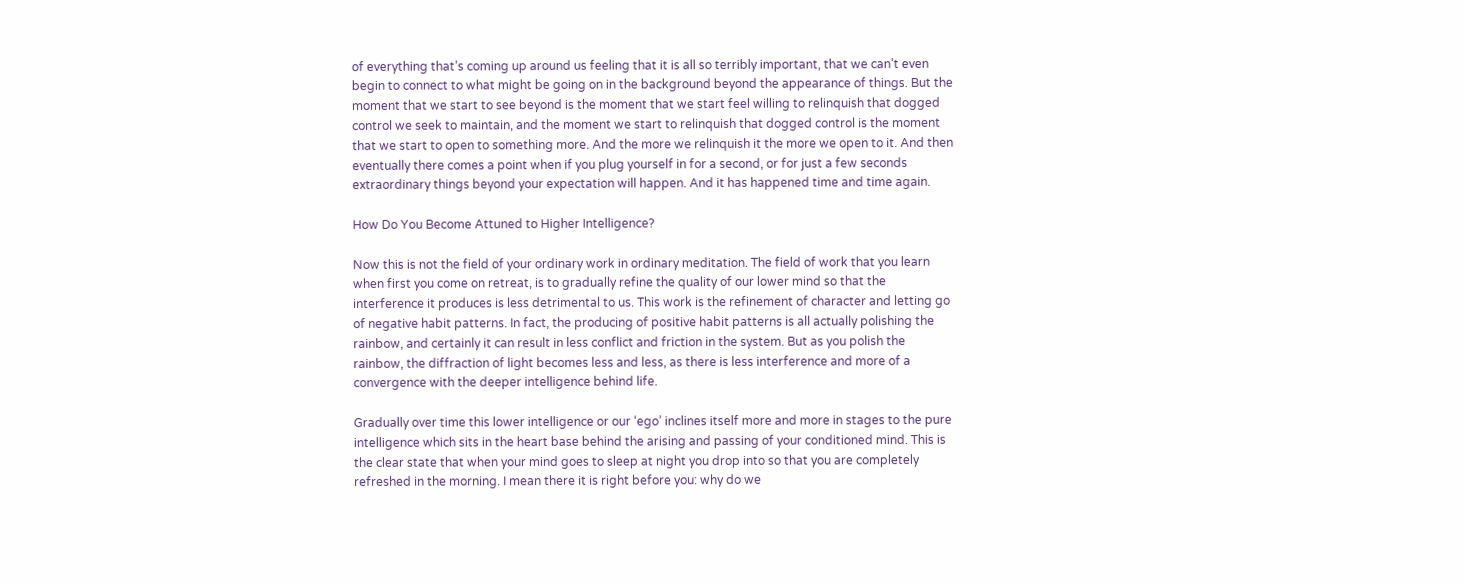of everything that’s coming up around us feeling that it is all so terribly important, that we can’t even begin to connect to what might be going on in the background beyond the appearance of things. But the moment that we start to see beyond is the moment that we start feel willing to relinquish that dogged control we seek to maintain, and the moment we start to relinquish that dogged control is the moment that we start to open to something more. And the more we relinquish it the more we open to it. And then eventually there comes a point when if you plug yourself in for a second, or for just a few seconds extraordinary things beyond your expectation will happen. And it has happened time and time again.

How Do You Become Attuned to Higher Intelligence?

Now this is not the field of your ordinary work in ordinary meditation. The field of work that you learn when first you come on retreat, is to gradually refine the quality of our lower mind so that the interference it produces is less detrimental to us. This work is the refinement of character and letting go of negative habit patterns. In fact, the producing of positive habit patterns is all actually polishing the rainbow, and certainly it can result in less conflict and friction in the system. But as you polish the rainbow, the diffraction of light becomes less and less, as there is less interference and more of a convergence with the deeper intelligence behind life.

Gradually over time this lower intelligence or our ‘ego’ inclines itself more and more in stages to the pure intelligence which sits in the heart base behind the arising and passing of your conditioned mind. This is the clear state that when your mind goes to sleep at night you drop into so that you are completely refreshed in the morning. I mean there it is right before you: why do we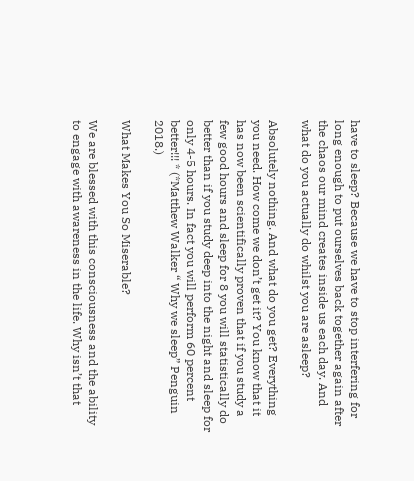have to sleep? Because we have to stop interfering for long enough to put ourselves back together again after the chaos our mind creates inside us each day. And what do you actually do whilst you are asleep?

Absolutely nothing. And what do you get? Everything you need. How come we don’t get it? You know that it has now been scientifically proven that if you study a few good hours and sleep for 8 you will statistically do better than if you study deep into the night and sleep for only 4-5 hours. In fact you will perform 60 percent better!!! * (*Matthew Walker “ Why we sleep” Penguin 2018.)

What Makes You So Miserable?

We are blessed with this consciousness and the ability to engage with awareness in the life. Why isn’t that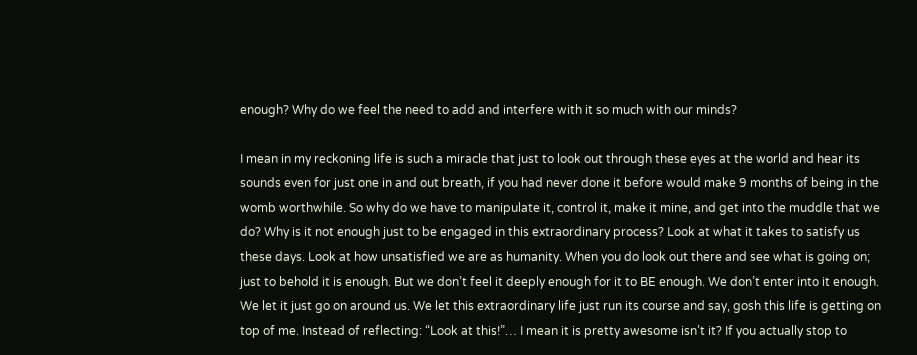enough? Why do we feel the need to add and interfere with it so much with our minds?

I mean in my reckoning life is such a miracle that just to look out through these eyes at the world and hear its sounds even for just one in and out breath, if you had never done it before would make 9 months of being in the womb worthwhile. So why do we have to manipulate it, control it, make it mine, and get into the muddle that we do? Why is it not enough just to be engaged in this extraordinary process? Look at what it takes to satisfy us these days. Look at how unsatisfied we are as humanity. When you do look out there and see what is going on; just to behold it is enough. But we don’t feel it deeply enough for it to BE enough. We don’t enter into it enough. We let it just go on around us. We let this extraordinary life just run its course and say, gosh this life is getting on top of me. Instead of reflecting: “Look at this!”… I mean it is pretty awesome isn’t it? If you actually stop to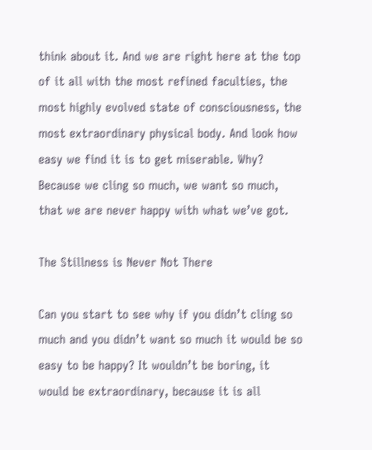think about it. And we are right here at the top of it all with the most refined faculties, the most highly evolved state of consciousness, the most extraordinary physical body. And look how easy we find it is to get miserable. Why? Because we cling so much, we want so much, that we are never happy with what we’ve got.

The Stillness is Never Not There

Can you start to see why if you didn’t cling so much and you didn’t want so much it would be so easy to be happy? It wouldn’t be boring, it would be extraordinary, because it is all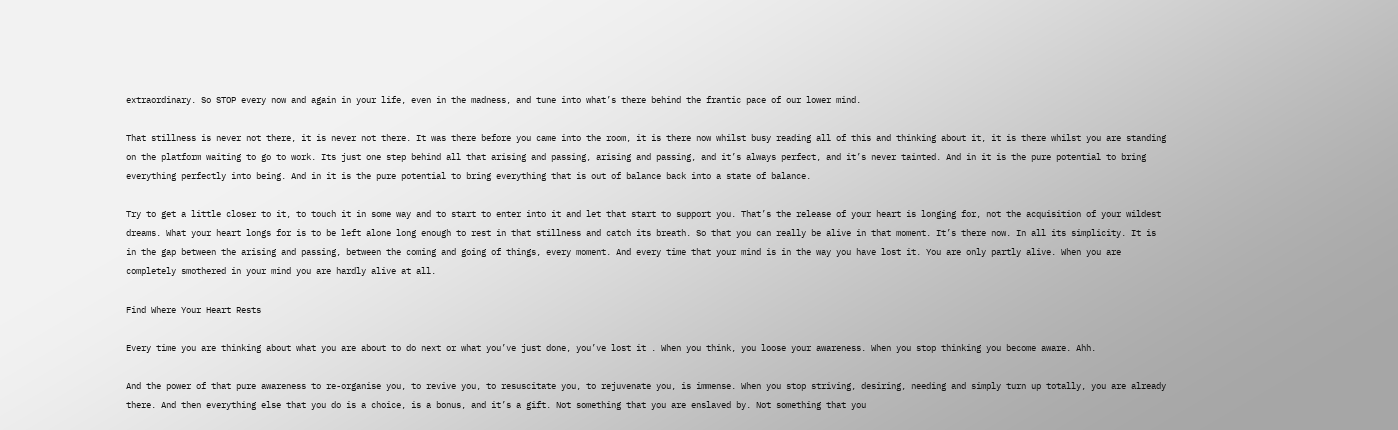extraordinary. So STOP every now and again in your life, even in the madness, and tune into what’s there behind the frantic pace of our lower mind.

That stillness is never not there, it is never not there. It was there before you came into the room, it is there now whilst busy reading all of this and thinking about it, it is there whilst you are standing on the platform waiting to go to work. Its just one step behind all that arising and passing, arising and passing, and it’s always perfect, and it’s never tainted. And in it is the pure potential to bring everything perfectly into being. And in it is the pure potential to bring everything that is out of balance back into a state of balance.

Try to get a little closer to it, to touch it in some way and to start to enter into it and let that start to support you. That’s the release of your heart is longing for, not the acquisition of your wildest dreams. What your heart longs for is to be left alone long enough to rest in that stillness and catch its breath. So that you can really be alive in that moment. It’s there now. In all its simplicity. It is in the gap between the arising and passing, between the coming and going of things, every moment. And every time that your mind is in the way you have lost it. You are only partly alive. When you are completely smothered in your mind you are hardly alive at all.

Find Where Your Heart Rests

Every time you are thinking about what you are about to do next or what you’ve just done, you’ve lost it . When you think, you loose your awareness. When you stop thinking you become aware. Ahh.

And the power of that pure awareness to re-organise you, to revive you, to resuscitate you, to rejuvenate you, is immense. When you stop striving, desiring, needing and simply turn up totally, you are already there. And then everything else that you do is a choice, is a bonus, and it’s a gift. Not something that you are enslaved by. Not something that you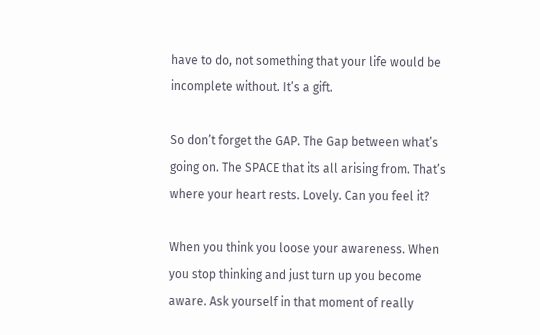have to do, not something that your life would be incomplete without. It’s a gift.

So don’t forget the GAP. The Gap between what’s going on. The SPACE that its all arising from. That’s where your heart rests. Lovely. Can you feel it?

When you think you loose your awareness. When you stop thinking and just turn up you become aware. Ask yourself in that moment of really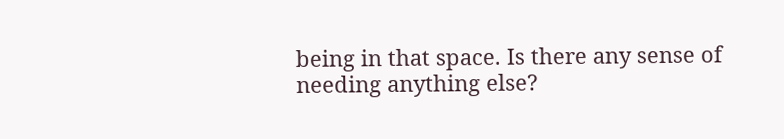being in that space. Is there any sense of needing anything else?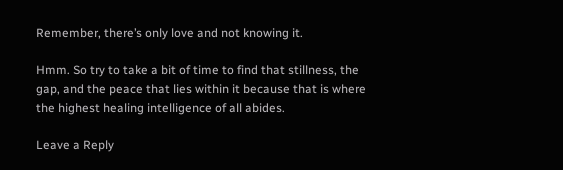Remember, there’s only love and not knowing it.

Hmm. So try to take a bit of time to find that stillness, the gap, and the peace that lies within it because that is where the highest healing intelligence of all abides.

Leave a Reply